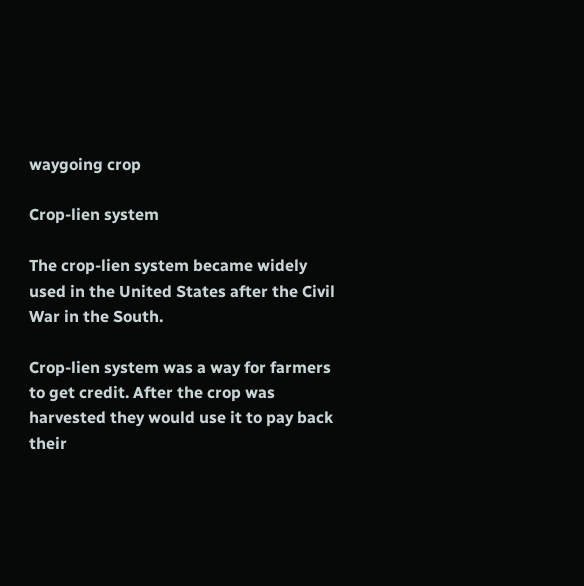waygoing crop

Crop-lien system

The crop-lien system became widely used in the United States after the Civil War in the South.

Crop-lien system was a way for farmers to get credit. After the crop was harvested they would use it to pay back their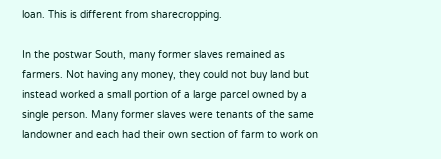loan. This is different from sharecropping.

In the postwar South, many former slaves remained as farmers. Not having any money, they could not buy land but instead worked a small portion of a large parcel owned by a single person. Many former slaves were tenants of the same landowner and each had their own section of farm to work on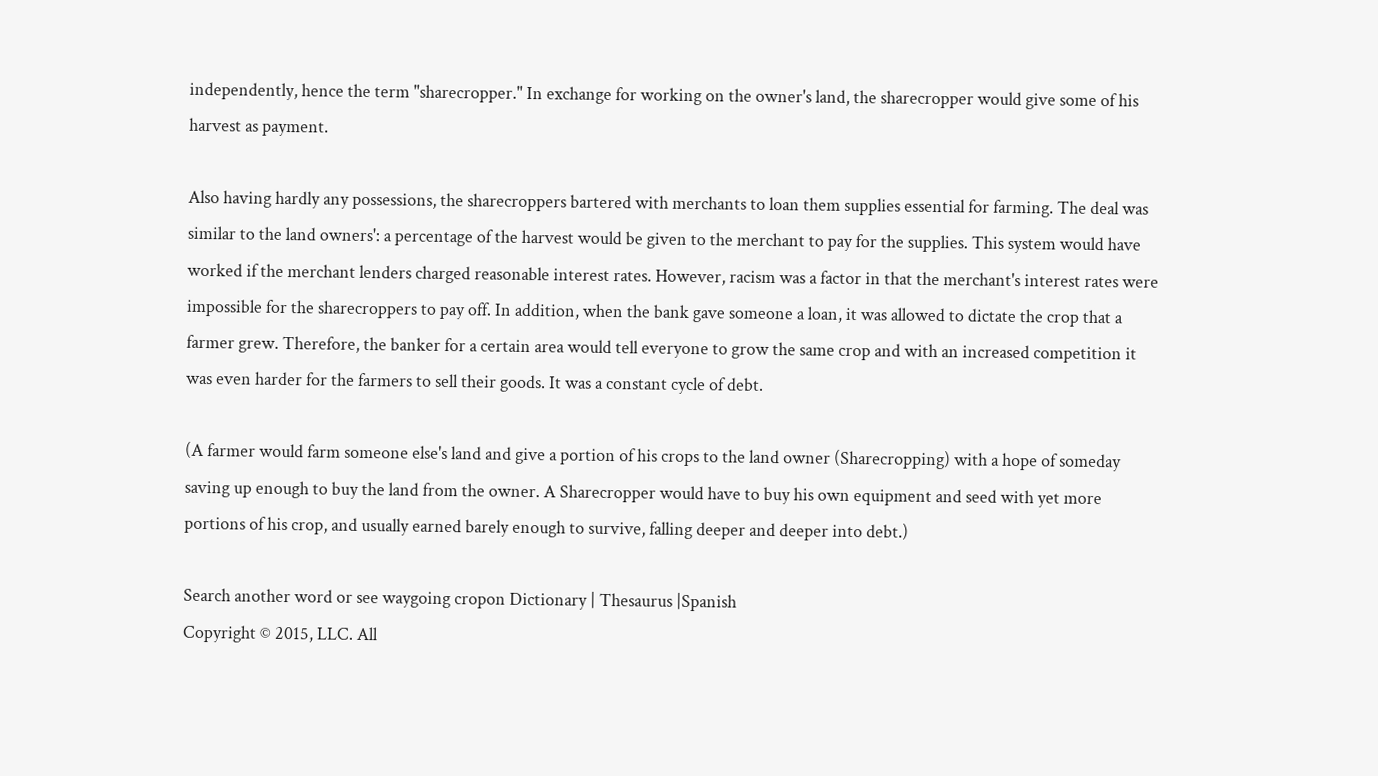independently, hence the term "sharecropper." In exchange for working on the owner's land, the sharecropper would give some of his harvest as payment.

Also having hardly any possessions, the sharecroppers bartered with merchants to loan them supplies essential for farming. The deal was similar to the land owners': a percentage of the harvest would be given to the merchant to pay for the supplies. This system would have worked if the merchant lenders charged reasonable interest rates. However, racism was a factor in that the merchant's interest rates were impossible for the sharecroppers to pay off. In addition, when the bank gave someone a loan, it was allowed to dictate the crop that a farmer grew. Therefore, the banker for a certain area would tell everyone to grow the same crop and with an increased competition it was even harder for the farmers to sell their goods. It was a constant cycle of debt.

(A farmer would farm someone else's land and give a portion of his crops to the land owner (Sharecropping) with a hope of someday saving up enough to buy the land from the owner. A Sharecropper would have to buy his own equipment and seed with yet more portions of his crop, and usually earned barely enough to survive, falling deeper and deeper into debt.)

Search another word or see waygoing cropon Dictionary | Thesaurus |Spanish
Copyright © 2015, LLC. All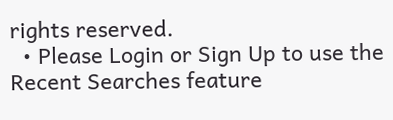rights reserved.
  • Please Login or Sign Up to use the Recent Searches feature